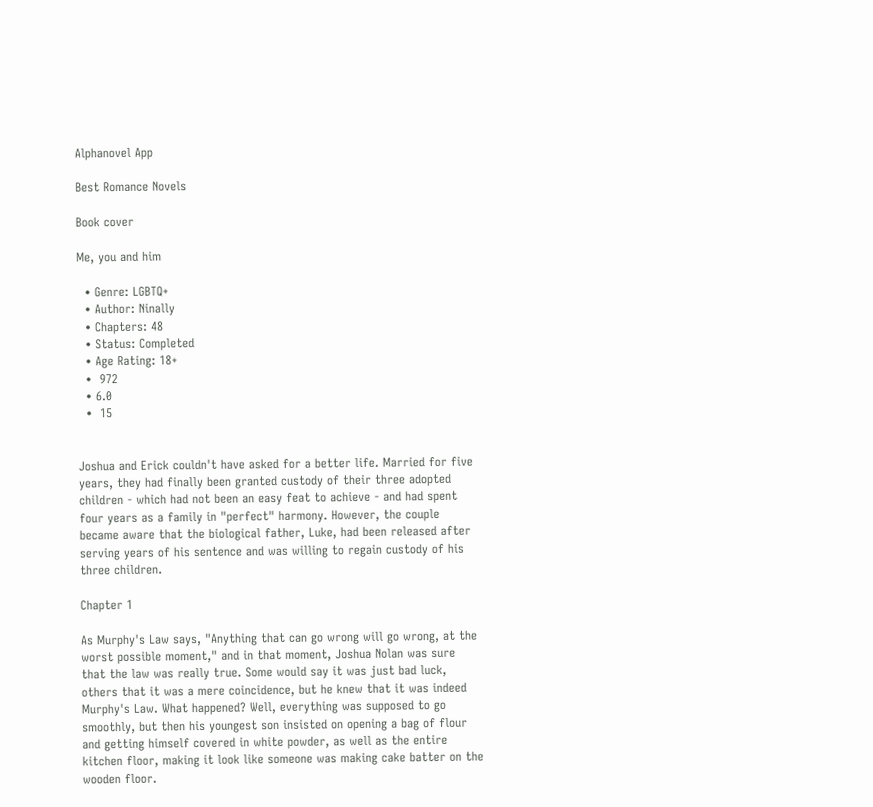Alphanovel App

Best Romance Novels

Book cover

Me, you and him

  • Genre: LGBTQ+
  • Author: Ninally
  • Chapters: 48
  • Status: Completed
  • Age Rating: 18+
  •  972
  • 6.0
  •  15


Joshua and Erick couldn't have asked for a better life. Married for five years, they had finally been granted custody of their three adopted children - which had not been an easy feat to achieve - and had spent four years as a family in "perfect" harmony. However, the couple became aware that the biological father, Luke, had been released after serving years of his sentence and was willing to regain custody of his three children.

Chapter 1

As Murphy's Law says, "Anything that can go wrong will go wrong, at the worst possible moment," and in that moment, Joshua Nolan was sure that the law was really true. Some would say it was just bad luck, others that it was a mere coincidence, but he knew that it was indeed Murphy's Law. What happened? Well, everything was supposed to go smoothly, but then his youngest son insisted on opening a bag of flour and getting himself covered in white powder, as well as the entire kitchen floor, making it look like someone was making cake batter on the wooden floor.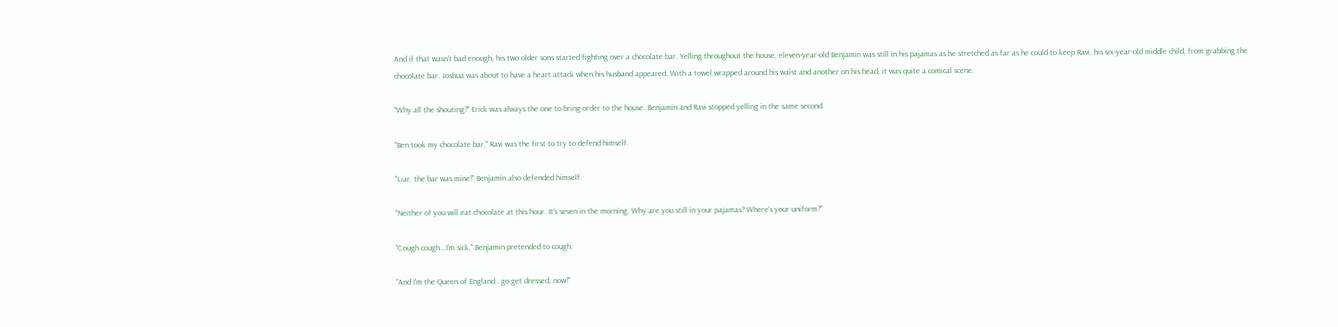And if that wasn't bad enough, his two older sons started fighting over a chocolate bar. Yelling throughout the house, eleven-year-old Benjamin was still in his pajamas as he stretched as far as he could to keep Ravi, his six-year-old middle child, from grabbing the chocolate bar. Joshua was about to have a heart attack when his husband appeared. With a towel wrapped around his waist and another on his head, it was quite a comical scene.

"Why all the shouting?" Erick was always the one to bring order to the house. Benjamin and Ravi stopped yelling in the same second.

"Ben took my chocolate bar," Ravi was the first to try to defend himself.

"Liar, the bar was mine!" Benjamin also defended himself.

"Neither of you will eat chocolate at this hour. It's seven in the morning. Why are you still in your pajamas? Where's your uniform?"

"Cough cough...I'm sick," Benjamin pretended to cough.

"And I'm the Queen of England...go get dressed, now!"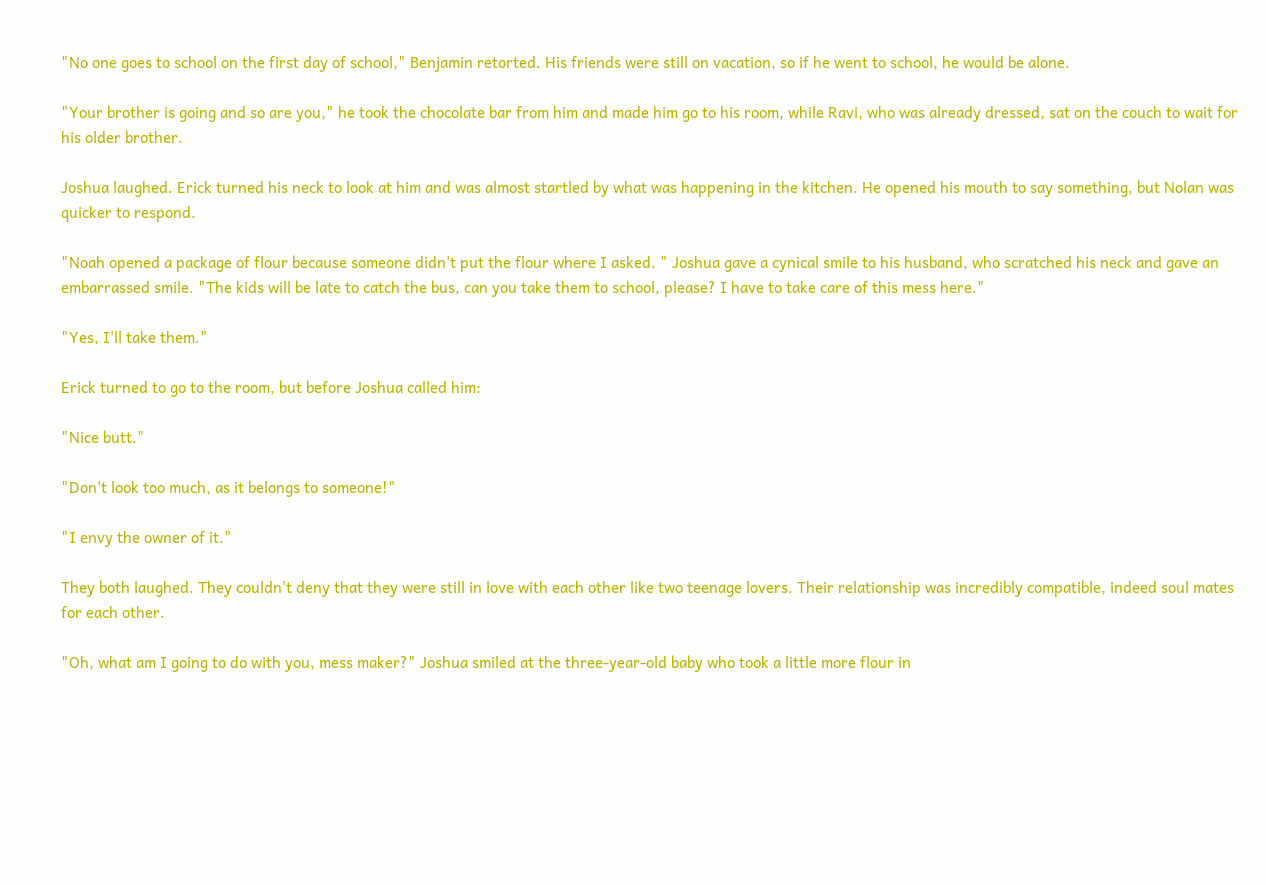"No one goes to school on the first day of school," Benjamin retorted. His friends were still on vacation, so if he went to school, he would be alone.

"Your brother is going and so are you," he took the chocolate bar from him and made him go to his room, while Ravi, who was already dressed, sat on the couch to wait for his older brother.

Joshua laughed. Erick turned his neck to look at him and was almost startled by what was happening in the kitchen. He opened his mouth to say something, but Nolan was quicker to respond.

"Noah opened a package of flour because someone didn't put the flour where I asked. " Joshua gave a cynical smile to his husband, who scratched his neck and gave an embarrassed smile. "The kids will be late to catch the bus, can you take them to school, please? I have to take care of this mess here."

"Yes, I'll take them."

Erick turned to go to the room, but before Joshua called him:

"Nice butt."

"Don't look too much, as it belongs to someone!"

"I envy the owner of it."

They both laughed. They couldn't deny that they were still in love with each other like two teenage lovers. Their relationship was incredibly compatible, indeed soul mates for each other.

"Oh, what am I going to do with you, mess maker?" Joshua smiled at the three-year-old baby who took a little more flour in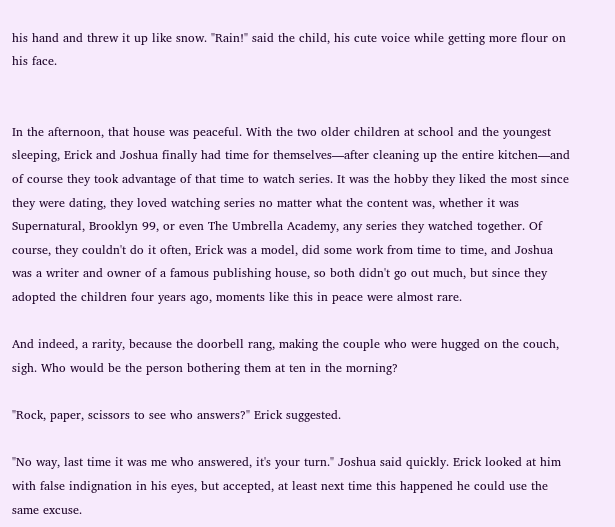his hand and threw it up like snow. "Rain!" said the child, his cute voice while getting more flour on his face.


In the afternoon, that house was peaceful. With the two older children at school and the youngest sleeping, Erick and Joshua finally had time for themselves—after cleaning up the entire kitchen—and of course they took advantage of that time to watch series. It was the hobby they liked the most since they were dating, they loved watching series no matter what the content was, whether it was Supernatural, Brooklyn 99, or even The Umbrella Academy, any series they watched together. Of course, they couldn't do it often, Erick was a model, did some work from time to time, and Joshua was a writer and owner of a famous publishing house, so both didn't go out much, but since they adopted the children four years ago, moments like this in peace were almost rare.

And indeed, a rarity, because the doorbell rang, making the couple who were hugged on the couch, sigh. Who would be the person bothering them at ten in the morning?

"Rock, paper, scissors to see who answers?" Erick suggested.

"No way, last time it was me who answered, it's your turn." Joshua said quickly. Erick looked at him with false indignation in his eyes, but accepted, at least next time this happened he could use the same excuse.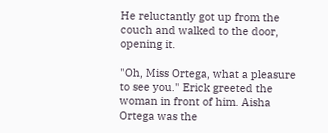He reluctantly got up from the couch and walked to the door, opening it.

"Oh, Miss Ortega, what a pleasure to see you." Erick greeted the woman in front of him. Aisha Ortega was the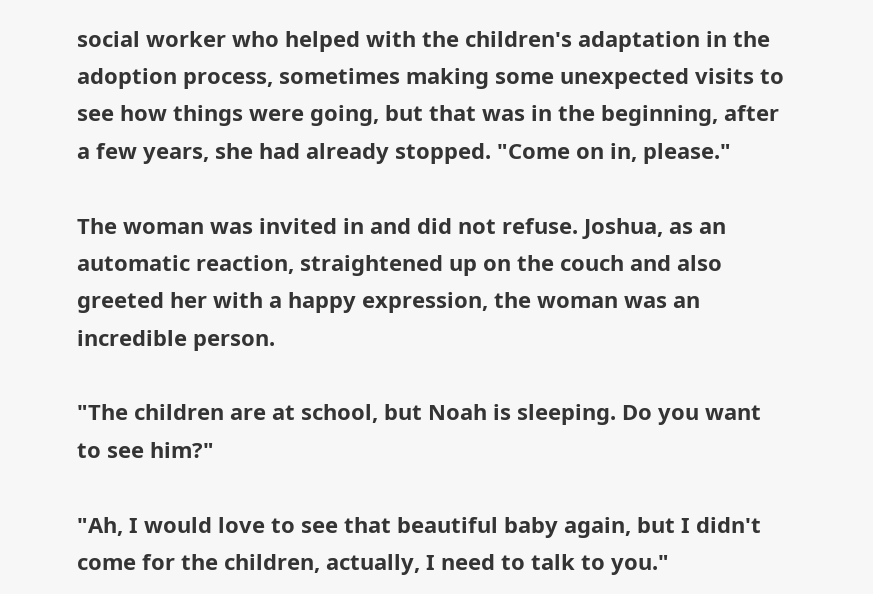social worker who helped with the children's adaptation in the adoption process, sometimes making some unexpected visits to see how things were going, but that was in the beginning, after a few years, she had already stopped. "Come on in, please."

The woman was invited in and did not refuse. Joshua, as an automatic reaction, straightened up on the couch and also greeted her with a happy expression, the woman was an incredible person.

"The children are at school, but Noah is sleeping. Do you want to see him?"

"Ah, I would love to see that beautiful baby again, but I didn't come for the children, actually, I need to talk to you."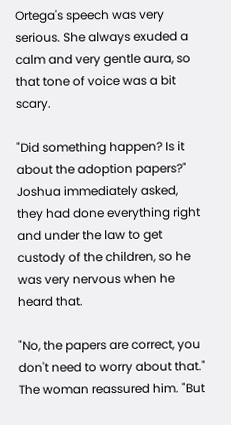Ortega's speech was very serious. She always exuded a calm and very gentle aura, so that tone of voice was a bit scary.

"Did something happen? Is it about the adoption papers?" Joshua immediately asked, they had done everything right and under the law to get custody of the children, so he was very nervous when he heard that.

"No, the papers are correct, you don't need to worry about that." The woman reassured him. "But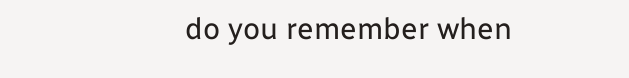do you remember when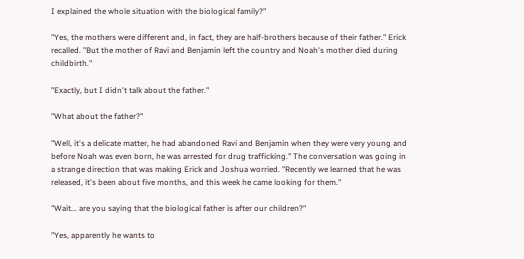I explained the whole situation with the biological family?"

"Yes, the mothers were different and, in fact, they are half-brothers because of their father." Erick recalled. "But the mother of Ravi and Benjamin left the country and Noah's mother died during childbirth."

"Exactly, but I didn't talk about the father."

"What about the father?"

"Well, it's a delicate matter, he had abandoned Ravi and Benjamin when they were very young and before Noah was even born, he was arrested for drug trafficking." The conversation was going in a strange direction that was making Erick and Joshua worried. "Recently we learned that he was released, it's been about five months, and this week he came looking for them."

"Wait... are you saying that the biological father is after our children?"

"Yes, apparently he wants to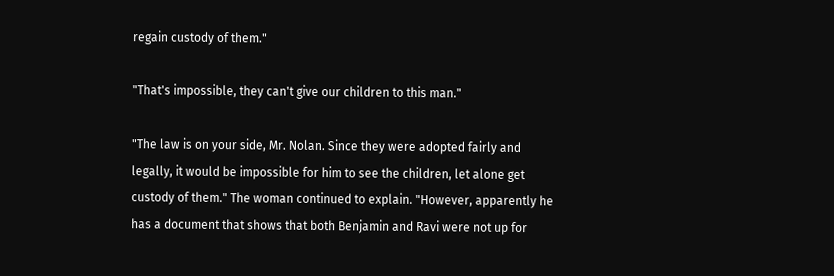regain custody of them."

"That's impossible, they can't give our children to this man."

"The law is on your side, Mr. Nolan. Since they were adopted fairly and legally, it would be impossible for him to see the children, let alone get custody of them." The woman continued to explain. "However, apparently he has a document that shows that both Benjamin and Ravi were not up for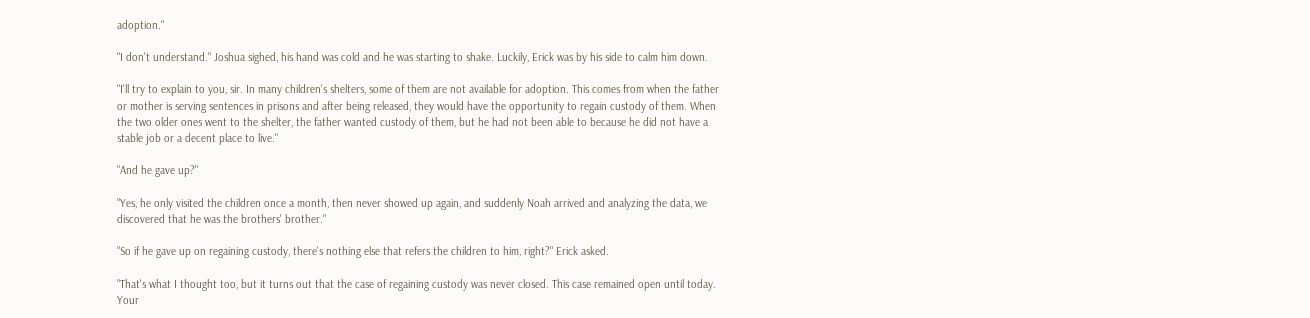adoption."

"I don't understand." Joshua sighed, his hand was cold and he was starting to shake. Luckily, Erick was by his side to calm him down.

"I'll try to explain to you, sir. In many children's shelters, some of them are not available for adoption. This comes from when the father or mother is serving sentences in prisons and after being released, they would have the opportunity to regain custody of them. When the two older ones went to the shelter, the father wanted custody of them, but he had not been able to because he did not have a stable job or a decent place to live."

"And he gave up?"

"Yes, he only visited the children once a month, then never showed up again, and suddenly Noah arrived and analyzing the data, we discovered that he was the brothers' brother."

"So if he gave up on regaining custody, there's nothing else that refers the children to him, right?" Erick asked.

"That's what I thought too, but it turns out that the case of regaining custody was never closed. This case remained open until today. Your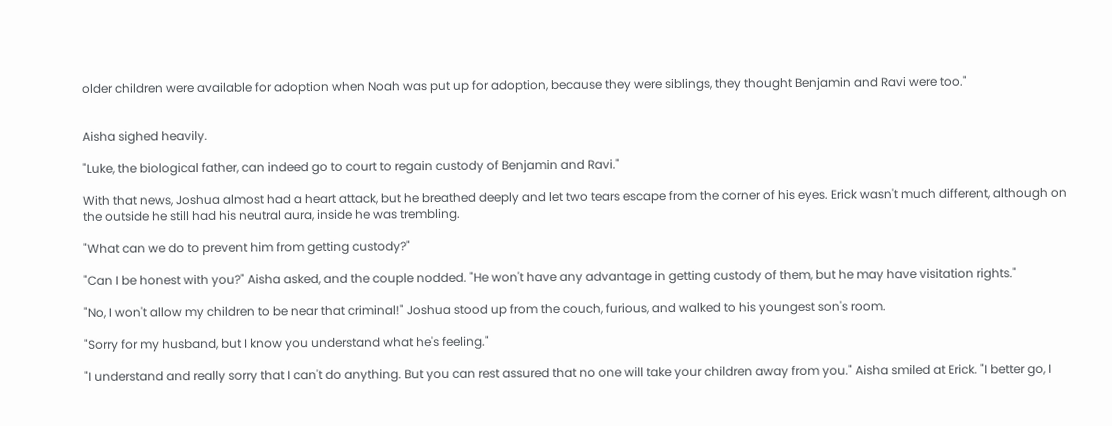older children were available for adoption when Noah was put up for adoption, because they were siblings, they thought Benjamin and Ravi were too."


Aisha sighed heavily.

"Luke, the biological father, can indeed go to court to regain custody of Benjamin and Ravi."

With that news, Joshua almost had a heart attack, but he breathed deeply and let two tears escape from the corner of his eyes. Erick wasn't much different, although on the outside he still had his neutral aura, inside he was trembling.

"What can we do to prevent him from getting custody?"

"Can I be honest with you?" Aisha asked, and the couple nodded. "He won't have any advantage in getting custody of them, but he may have visitation rights."

"No, I won't allow my children to be near that criminal!" Joshua stood up from the couch, furious, and walked to his youngest son's room.

"Sorry for my husband, but I know you understand what he's feeling."

"I understand and really sorry that I can't do anything. But you can rest assured that no one will take your children away from you." Aisha smiled at Erick. "I better go, I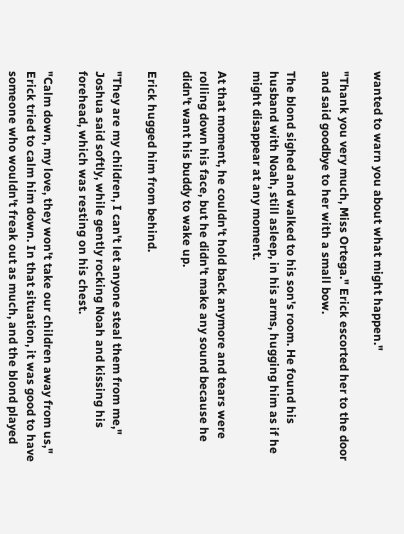wanted to warn you about what might happen."

"Thank you very much, Miss Ortega." Erick escorted her to the door and said goodbye to her with a small bow.

The blond sighed and walked to his son's room. He found his husband with Noah, still asleep, in his arms, hugging him as if he might disappear at any moment.

At that moment, he couldn't hold back anymore and tears were rolling down his face, but he didn't make any sound because he didn't want his buddy to wake up.

Erick hugged him from behind.

"They are my children, I can't let anyone steal them from me," Joshua said softly, while gently rocking Noah and kissing his forehead, which was resting on his chest.

"Calm down, my love, they won't take our children away from us," Erick tried to calm him down. In that situation, it was good to have someone who wouldn't freak out as much, and the blond played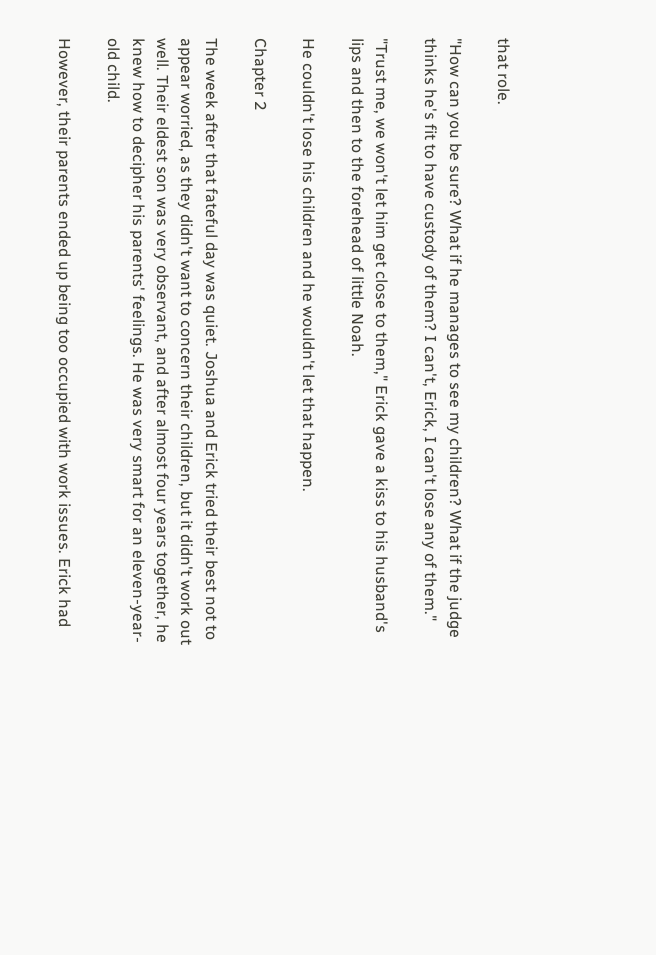that role.

"How can you be sure? What if he manages to see my children? What if the judge thinks he's fit to have custody of them? I can't, Erick, I can't lose any of them."

"Trust me, we won't let him get close to them," Erick gave a kiss to his husband's lips and then to the forehead of little Noah.

He couldn't lose his children and he wouldn't let that happen.

Chapter 2

The week after that fateful day was quiet. Joshua and Erick tried their best not to appear worried, as they didn't want to concern their children, but it didn't work out well. Their eldest son was very observant, and after almost four years together, he knew how to decipher his parents' feelings. He was very smart for an eleven-year-old child.

However, their parents ended up being too occupied with work issues. Erick had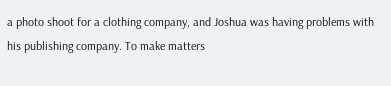a photo shoot for a clothing company, and Joshua was having problems with his publishing company. To make matters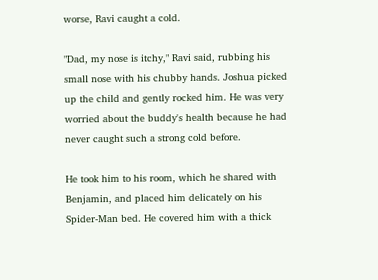worse, Ravi caught a cold.

"Dad, my nose is itchy," Ravi said, rubbing his small nose with his chubby hands. Joshua picked up the child and gently rocked him. He was very worried about the buddy's health because he had never caught such a strong cold before.

He took him to his room, which he shared with Benjamin, and placed him delicately on his Spider-Man bed. He covered him with a thick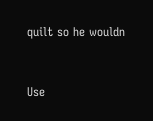quilt so he wouldn


Use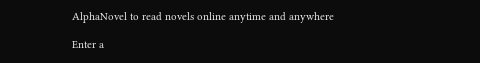AlphaNovel to read novels online anytime and anywhere

Enter a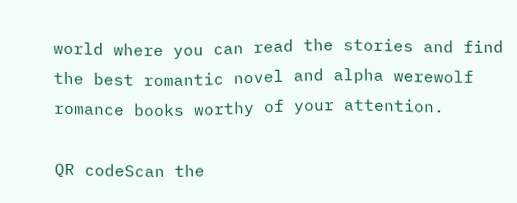world where you can read the stories and find the best romantic novel and alpha werewolf romance books worthy of your attention.

QR codeScan the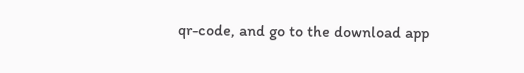qr-code, and go to the download app